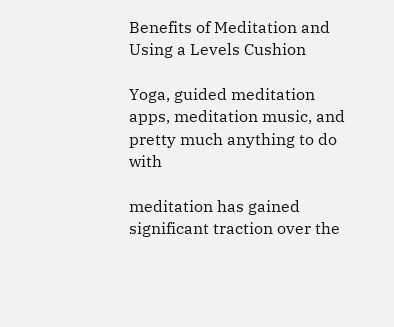Benefits of Meditation and Using a Levels Cushion

Yoga, guided meditation apps, meditation music, and pretty much anything to do with

meditation has gained significant traction over the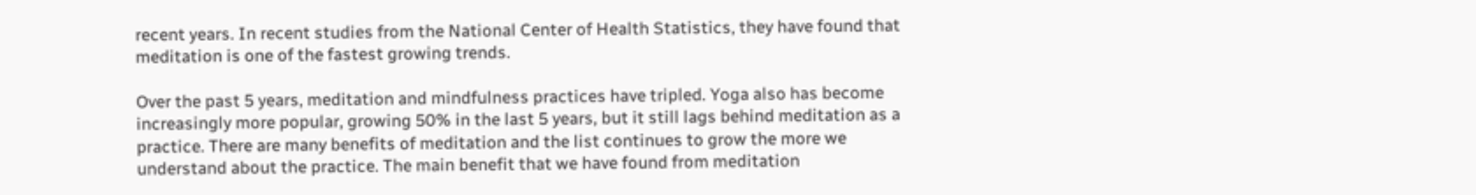recent years. In recent studies from the National Center of Health Statistics, they have found that meditation is one of the fastest growing trends.

Over the past 5 years, meditation and mindfulness practices have tripled. Yoga also has become increasingly more popular, growing 50% in the last 5 years, but it still lags behind meditation as a practice. There are many benefits of meditation and the list continues to grow the more we understand about the practice. The main benefit that we have found from meditation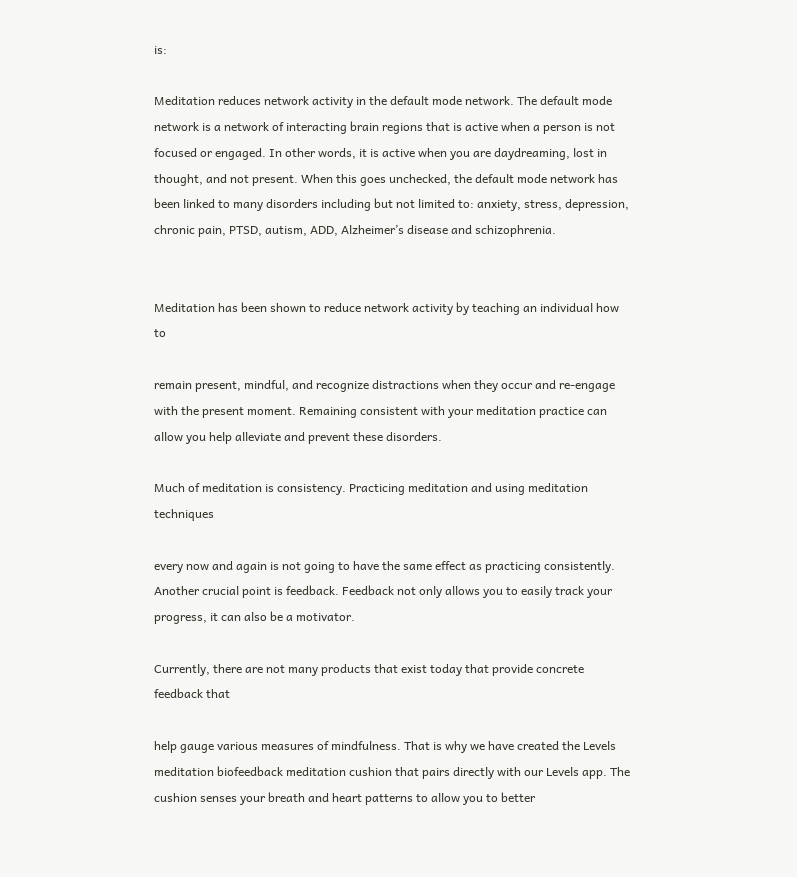is:

Meditation reduces network activity in the default mode network. The default mode network is a network of interacting brain regions that is active when a person is not focused or engaged. In other words, it is active when you are daydreaming, lost in thought, and not present. When this goes unchecked, the default mode network has been linked to many disorders including but not limited to: anxiety, stress, depression, chronic pain, PTSD, autism, ADD, Alzheimer’s disease and schizophrenia.


Meditation has been shown to reduce network activity by teaching an individual how to

remain present, mindful, and recognize distractions when they occur and re-engage with the present moment. Remaining consistent with your meditation practice can allow you help alleviate and prevent these disorders.

Much of meditation is consistency. Practicing meditation and using meditation techniques

every now and again is not going to have the same effect as practicing consistently. Another crucial point is feedback. Feedback not only allows you to easily track your progress, it can also be a motivator.

Currently, there are not many products that exist today that provide concrete feedback that

help gauge various measures of mindfulness. That is why we have created the Levels meditation biofeedback meditation cushion that pairs directly with our Levels app. The cushion senses your breath and heart patterns to allow you to better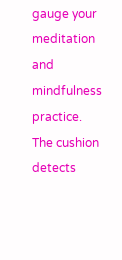gauge your meditation and mindfulness practice. The cushion detects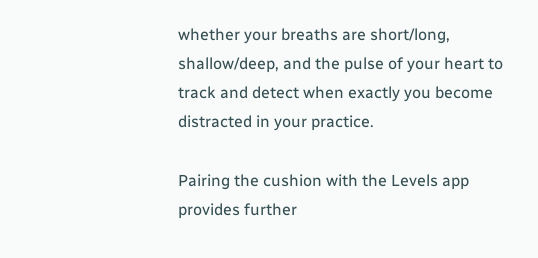whether your breaths are short/long, shallow/deep, and the pulse of your heart to track and detect when exactly you become distracted in your practice.

Pairing the cushion with the Levels app provides further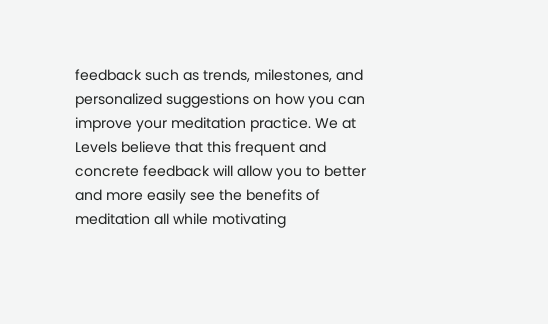feedback such as trends, milestones, and personalized suggestions on how you can improve your meditation practice. We at Levels believe that this frequent and concrete feedback will allow you to better and more easily see the benefits of meditation all while motivating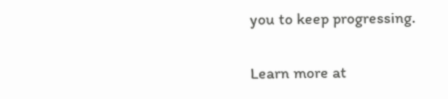you to keep progressing.

Learn more at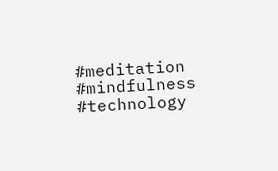#meditation #mindfulness #technology